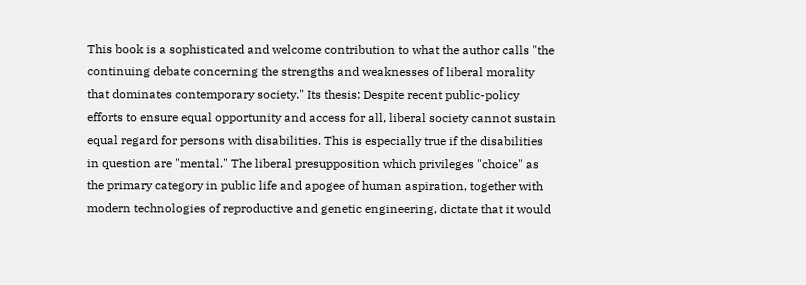This book is a sophisticated and welcome contribution to what the author calls "the continuing debate concerning the strengths and weaknesses of liberal morality that dominates contemporary society." Its thesis: Despite recent public-policy efforts to ensure equal opportunity and access for all, liberal society cannot sustain equal regard for persons with disabilities. This is especially true if the disabilities in question are "mental." The liberal presupposition which privileges "choice" as the primary category in public life and apogee of human aspiration, together with modern technologies of reproductive and genetic engineering, dictate that it would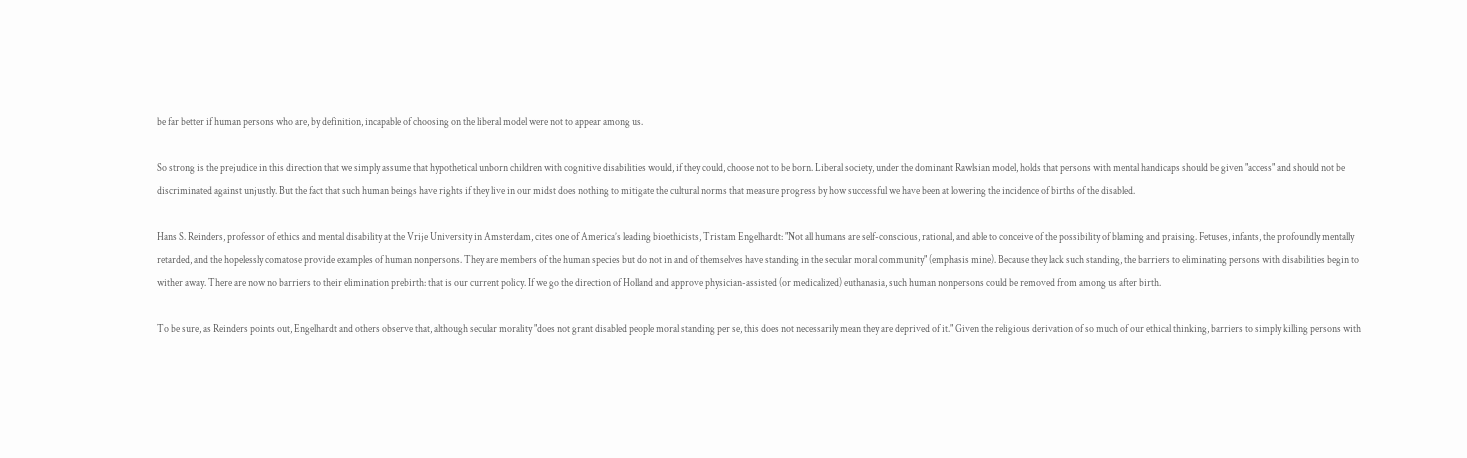be far better if human persons who are, by definition, incapable of choosing on the liberal model were not to appear among us.

So strong is the prejudice in this direction that we simply assume that hypothetical unborn children with cognitive disabilities would, if they could, choose not to be born. Liberal society, under the dominant Rawlsian model, holds that persons with mental handicaps should be given "access" and should not be discriminated against unjustly. But the fact that such human beings have rights if they live in our midst does nothing to mitigate the cultural norms that measure progress by how successful we have been at lowering the incidence of births of the disabled.

Hans S. Reinders, professor of ethics and mental disability at the Vrije University in Amsterdam, cites one of America’s leading bioethicists, Tristam Engelhardt: "Not all humans are self-conscious, rational, and able to conceive of the possibility of blaming and praising. Fetuses, infants, the profoundly mentally retarded, and the hopelessly comatose provide examples of human nonpersons. They are members of the human species but do not in and of themselves have standing in the secular moral community" (emphasis mine). Because they lack such standing, the barriers to eliminating persons with disabilities begin to wither away. There are now no barriers to their elimination prebirth: that is our current policy. If we go the direction of Holland and approve physician-assisted (or medicalized) euthanasia, such human nonpersons could be removed from among us after birth.

To be sure, as Reinders points out, Engelhardt and others observe that, although secular morality "does not grant disabled people moral standing per se, this does not necessarily mean they are deprived of it." Given the religious derivation of so much of our ethical thinking, barriers to simply killing persons with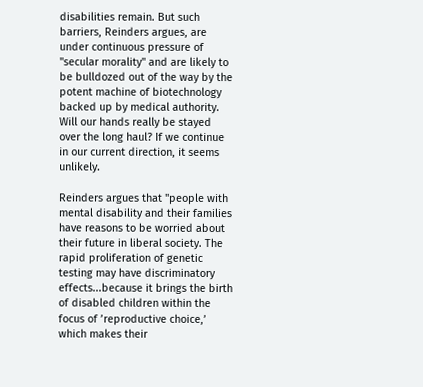disabilities remain. But such barriers, Reinders argues, are under continuous pressure of "secular morality" and are likely to be bulldozed out of the way by the potent machine of biotechnology backed up by medical authority. Will our hands really be stayed over the long haul? If we continue in our current direction, it seems unlikely.

Reinders argues that "people with mental disability and their families have reasons to be worried about their future in liberal society. The rapid proliferation of genetic testing may have discriminatory effects...because it brings the birth of disabled children within the focus of ’reproductive choice,’ which makes their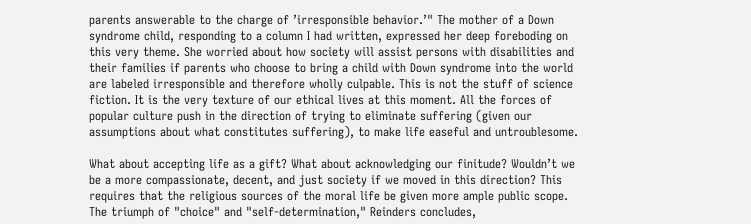parents answerable to the charge of ’irresponsible behavior.’" The mother of a Down syndrome child, responding to a column I had written, expressed her deep foreboding on this very theme. She worried about how society will assist persons with disabilities and their families if parents who choose to bring a child with Down syndrome into the world are labeled irresponsible and therefore wholly culpable. This is not the stuff of science fiction. It is the very texture of our ethical lives at this moment. All the forces of popular culture push in the direction of trying to eliminate suffering (given our assumptions about what constitutes suffering), to make life easeful and untroublesome.

What about accepting life as a gift? What about acknowledging our finitude? Wouldn’t we be a more compassionate, decent, and just society if we moved in this direction? This requires that the religious sources of the moral life be given more ample public scope. The triumph of "choice" and "self-determination," Reinders concludes,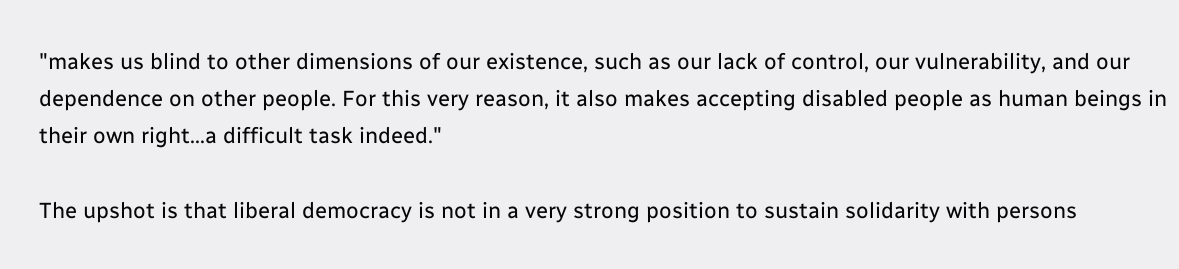"makes us blind to other dimensions of our existence, such as our lack of control, our vulnerability, and our dependence on other people. For this very reason, it also makes accepting disabled people as human beings in their own right...a difficult task indeed."

The upshot is that liberal democracy is not in a very strong position to sustain solidarity with persons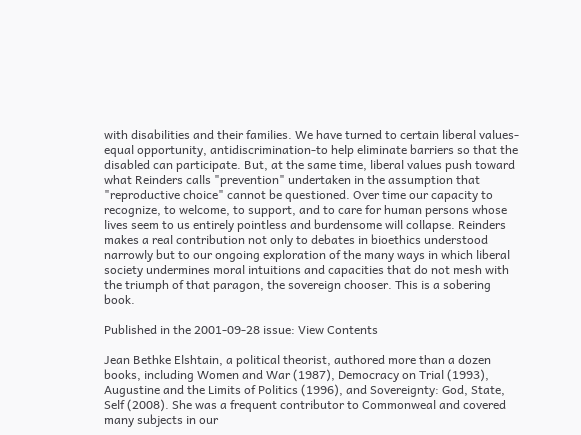with disabilities and their families. We have turned to certain liberal values-equal opportunity, antidiscrimination-to help eliminate barriers so that the disabled can participate. But, at the same time, liberal values push toward what Reinders calls "prevention" undertaken in the assumption that "reproductive choice" cannot be questioned. Over time our capacity to recognize, to welcome, to support, and to care for human persons whose lives seem to us entirely pointless and burdensome will collapse. Reinders makes a real contribution not only to debates in bioethics understood narrowly but to our ongoing exploration of the many ways in which liberal society undermines moral intuitions and capacities that do not mesh with the triumph of that paragon, the sovereign chooser. This is a sobering book.

Published in the 2001-09-28 issue: View Contents

Jean Bethke Elshtain, a political theorist, authored more than a dozen books, including Women and War (1987), Democracy on Trial (1993), Augustine and the Limits of Politics (1996), and Sovereignty: God, State, Self (2008). She was a frequent contributor to Commonweal and covered many subjects in our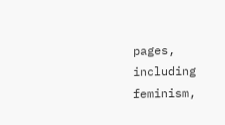pages, including feminism,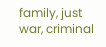family, just war, criminal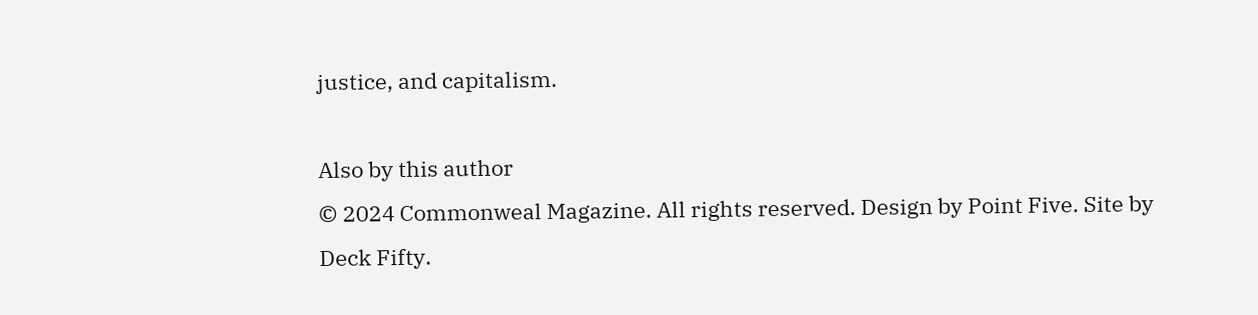justice, and capitalism.

Also by this author
© 2024 Commonweal Magazine. All rights reserved. Design by Point Five. Site by Deck Fifty.